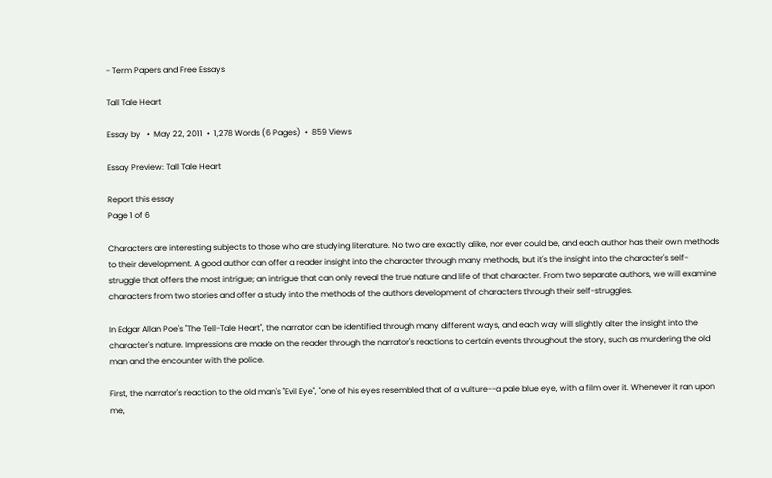- Term Papers and Free Essays

Tall Tale Heart

Essay by   •  May 22, 2011  •  1,278 Words (6 Pages)  •  859 Views

Essay Preview: Tall Tale Heart

Report this essay
Page 1 of 6

Characters are interesting subjects to those who are studying literature. No two are exactly alike, nor ever could be, and each author has their own methods to their development. A good author can offer a reader insight into the character through many methods, but it's the insight into the character's self-struggle that offers the most intrigue; an intrigue that can only reveal the true nature and life of that character. From two separate authors, we will examine characters from two stories and offer a study into the methods of the authors development of characters through their self-struggles.

In Edgar Allan Poe's "The Tell-Tale Heart", the narrator can be identified through many different ways, and each way will slightly alter the insight into the character's nature. Impressions are made on the reader through the narrator's reactions to certain events throughout the story, such as murdering the old man and the encounter with the police.

First, the narrator's reaction to the old man's "Evil Eye", "one of his eyes resembled that of a vulture--a pale blue eye, with a film over it. Whenever it ran upon me,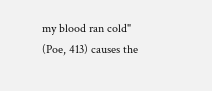my blood ran cold" (Poe, 413) causes the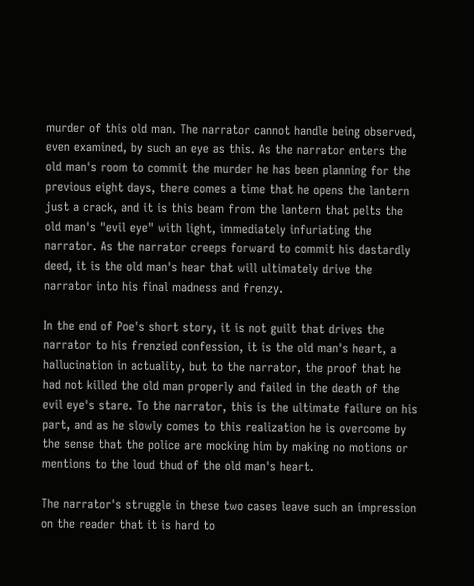murder of this old man. The narrator cannot handle being observed, even examined, by such an eye as this. As the narrator enters the old man's room to commit the murder he has been planning for the previous eight days, there comes a time that he opens the lantern just a crack, and it is this beam from the lantern that pelts the old man's "evil eye" with light, immediately infuriating the narrator. As the narrator creeps forward to commit his dastardly deed, it is the old man's hear that will ultimately drive the narrator into his final madness and frenzy.

In the end of Poe's short story, it is not guilt that drives the narrator to his frenzied confession, it is the old man's heart, a hallucination in actuality, but to the narrator, the proof that he had not killed the old man properly and failed in the death of the evil eye's stare. To the narrator, this is the ultimate failure on his part, and as he slowly comes to this realization he is overcome by the sense that the police are mocking him by making no motions or mentions to the loud thud of the old man's heart.

The narrator's struggle in these two cases leave such an impression on the reader that it is hard to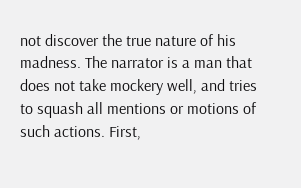not discover the true nature of his madness. The narrator is a man that does not take mockery well, and tries to squash all mentions or motions of such actions. First,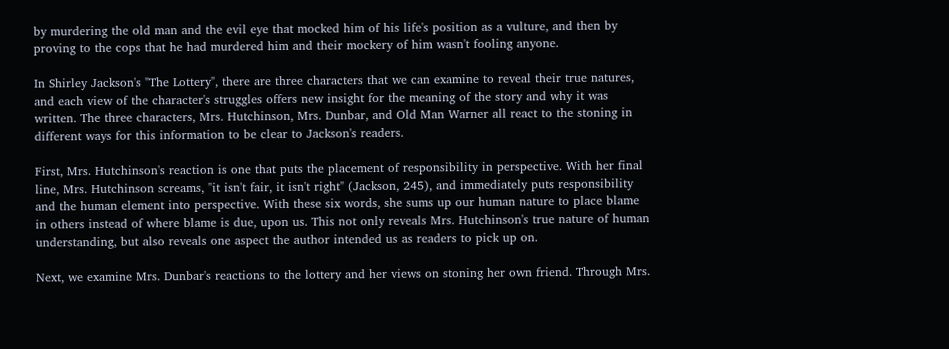by murdering the old man and the evil eye that mocked him of his life's position as a vulture, and then by proving to the cops that he had murdered him and their mockery of him wasn't fooling anyone.

In Shirley Jackson's "The Lottery", there are three characters that we can examine to reveal their true natures, and each view of the character's struggles offers new insight for the meaning of the story and why it was written. The three characters, Mrs. Hutchinson, Mrs. Dunbar, and Old Man Warner all react to the stoning in different ways for this information to be clear to Jackson's readers.

First, Mrs. Hutchinson's reaction is one that puts the placement of responsibility in perspective. With her final line, Mrs. Hutchinson screams, "it isn't fair, it isn't right" (Jackson, 245), and immediately puts responsibility and the human element into perspective. With these six words, she sums up our human nature to place blame in others instead of where blame is due, upon us. This not only reveals Mrs. Hutchinson's true nature of human understanding, but also reveals one aspect the author intended us as readers to pick up on.

Next, we examine Mrs. Dunbar's reactions to the lottery and her views on stoning her own friend. Through Mrs.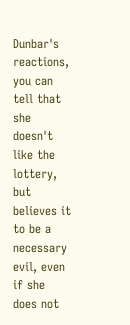Dunbar's reactions, you can tell that she doesn't like the lottery, but believes it to be a necessary evil, even if she does not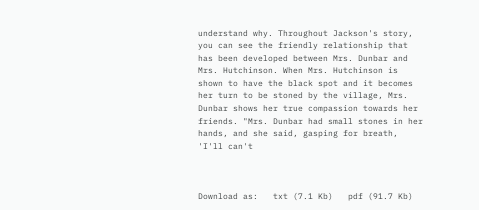understand why. Throughout Jackson's story, you can see the friendly relationship that has been developed between Mrs. Dunbar and Mrs. Hutchinson. When Mrs. Hutchinson is shown to have the black spot and it becomes her turn to be stoned by the village, Mrs. Dunbar shows her true compassion towards her friends. "Mrs. Dunbar had small stones in her hands, and she said, gasping for breath, 'I'll can't



Download as:   txt (7.1 Kb)   pdf (91.7 Kb)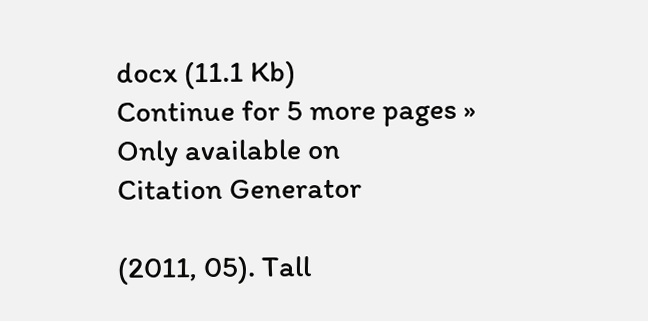docx (11.1 Kb)
Continue for 5 more pages »
Only available on
Citation Generator

(2011, 05). Tall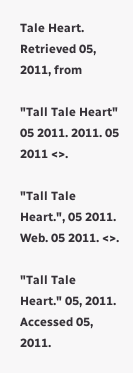Tale Heart. Retrieved 05, 2011, from

"Tall Tale Heart" 05 2011. 2011. 05 2011 <>.

"Tall Tale Heart.", 05 2011. Web. 05 2011. <>.

"Tall Tale Heart." 05, 2011. Accessed 05, 2011.